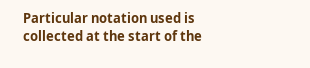Particular notation used is collected at the start of the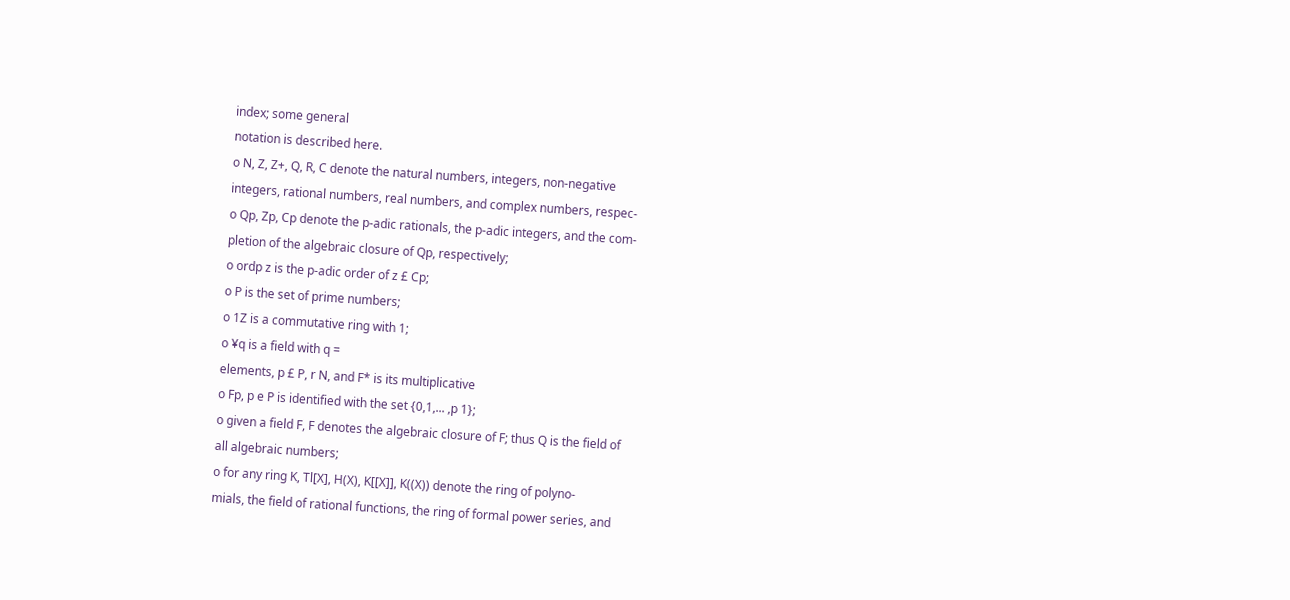index; some general
notation is described here.
o N, Z, Z+, Q, R, C denote the natural numbers, integers, non-negative
integers, rational numbers, real numbers, and complex numbers, respec-
o Qp, Zp, Cp denote the p-adic rationals, the p-adic integers, and the com-
pletion of the algebraic closure of Qp, respectively;
o ordp z is the p-adic order of z £ Cp;
o P is the set of prime numbers;
o 1Z is a commutative ring with 1;
o ¥q is a field with q =
elements, p £ P, r N, and F* is its multiplicative
o Fp, p e P is identified with the set {0,1,... ,p 1};
o given a field F, F denotes the algebraic closure of F; thus Q is the field of
all algebraic numbers;
o for any ring K, Tl[X], H(X), K[[X]], K((X)) denote the ring of polyno-
mials, the field of rational functions, the ring of formal power series, and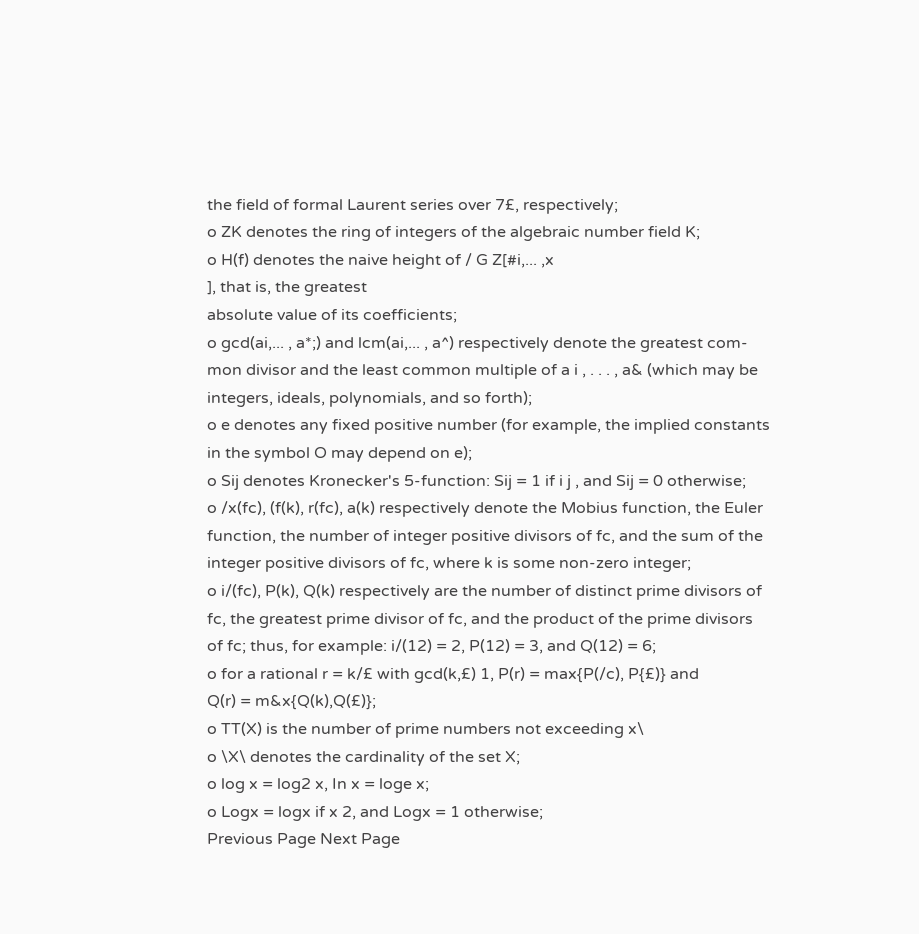the field of formal Laurent series over 7£, respectively;
o ZK denotes the ring of integers of the algebraic number field K;
o H(f) denotes the naive height of / G Z[#i,... ,x
], that is, the greatest
absolute value of its coefficients;
o gcd(ai,... , a*;) and lcm(ai,... , a^) respectively denote the greatest com-
mon divisor and the least common multiple of a i , . . . , a& (which may be
integers, ideals, polynomials, and so forth);
o e denotes any fixed positive number (for example, the implied constants
in the symbol O may depend on e);
o Sij denotes Kronecker's 5-function: Sij = 1 if i j , and Sij = 0 otherwise;
o /x(fc), (f(k), r(fc), a(k) respectively denote the Mobius function, the Euler
function, the number of integer positive divisors of fc, and the sum of the
integer positive divisors of fc, where k is some non-zero integer;
o i/(fc), P(k), Q(k) respectively are the number of distinct prime divisors of
fc, the greatest prime divisor of fc, and the product of the prime divisors
of fc; thus, for example: i/(12) = 2, P(12) = 3, and Q(12) = 6;
o for a rational r = k/£ with gcd(k,£) 1, P(r) = max{P(/c), P{£)} and
Q(r) = m&x{Q(k),Q(£)};
o TT(X) is the number of prime numbers not exceeding x\
o \X\ denotes the cardinality of the set X;
o log x = log2 x, In x = loge x;
o Logx = logx if x 2, and Logx = 1 otherwise;
Previous Page Next Page